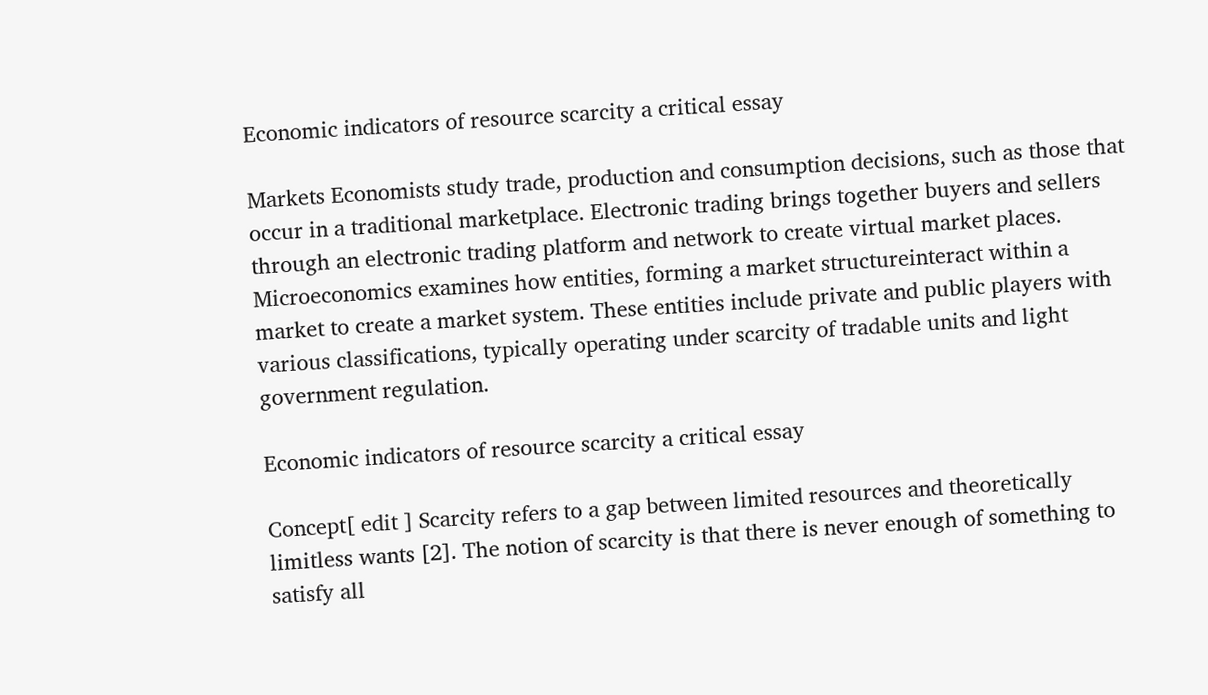Economic indicators of resource scarcity a critical essay

Markets Economists study trade, production and consumption decisions, such as those that occur in a traditional marketplace. Electronic trading brings together buyers and sellers through an electronic trading platform and network to create virtual market places. Microeconomics examines how entities, forming a market structureinteract within a market to create a market system. These entities include private and public players with various classifications, typically operating under scarcity of tradable units and light government regulation.

Economic indicators of resource scarcity a critical essay

Concept[ edit ] Scarcity refers to a gap between limited resources and theoretically limitless wants [2]. The notion of scarcity is that there is never enough of something to satisfy all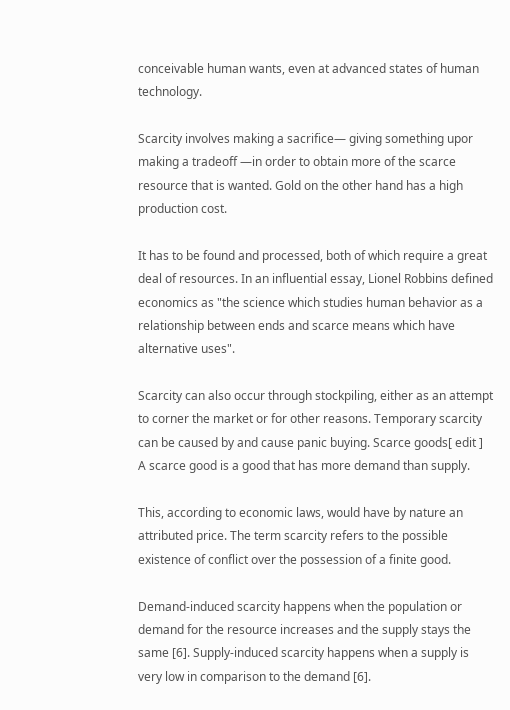conceivable human wants, even at advanced states of human technology.

Scarcity involves making a sacrifice— giving something upor making a tradeoff —in order to obtain more of the scarce resource that is wanted. Gold on the other hand has a high production cost.

It has to be found and processed, both of which require a great deal of resources. In an influential essay, Lionel Robbins defined economics as "the science which studies human behavior as a relationship between ends and scarce means which have alternative uses".

Scarcity can also occur through stockpiling, either as an attempt to corner the market or for other reasons. Temporary scarcity can be caused by and cause panic buying. Scarce goods[ edit ] A scarce good is a good that has more demand than supply.

This, according to economic laws, would have by nature an attributed price. The term scarcity refers to the possible existence of conflict over the possession of a finite good.

Demand-induced scarcity happens when the population or demand for the resource increases and the supply stays the same [6]. Supply-induced scarcity happens when a supply is very low in comparison to the demand [6].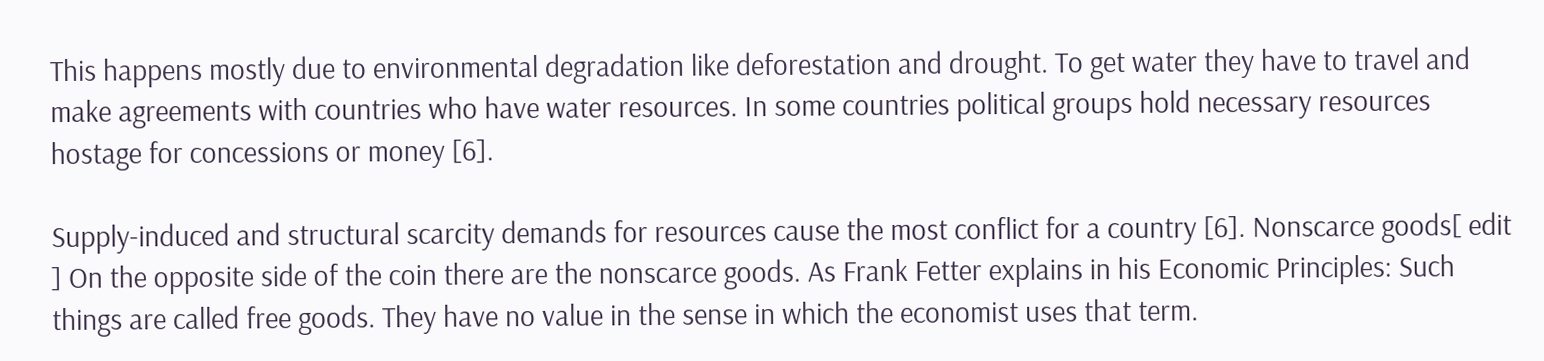This happens mostly due to environmental degradation like deforestation and drought. To get water they have to travel and make agreements with countries who have water resources. In some countries political groups hold necessary resources hostage for concessions or money [6].

Supply-induced and structural scarcity demands for resources cause the most conflict for a country [6]. Nonscarce goods[ edit ] On the opposite side of the coin there are the nonscarce goods. As Frank Fetter explains in his Economic Principles: Such things are called free goods. They have no value in the sense in which the economist uses that term.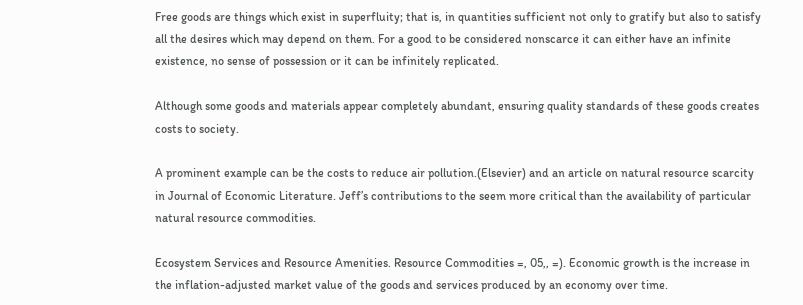Free goods are things which exist in superfluity; that is, in quantities sufficient not only to gratify but also to satisfy all the desires which may depend on them. For a good to be considered nonscarce it can either have an infinite existence, no sense of possession or it can be infinitely replicated.

Although some goods and materials appear completely abundant, ensuring quality standards of these goods creates costs to society.

A prominent example can be the costs to reduce air pollution.(Elsevier) and an article on natural resource scarcity in Journal of Economic Literature. Jeff’s contributions to the seem more critical than the availability of particular natural resource commodities.

Ecosystem Services and Resource Amenities. Resource Commodities =, 05,, =). Economic growth is the increase in the inflation-adjusted market value of the goods and services produced by an economy over time.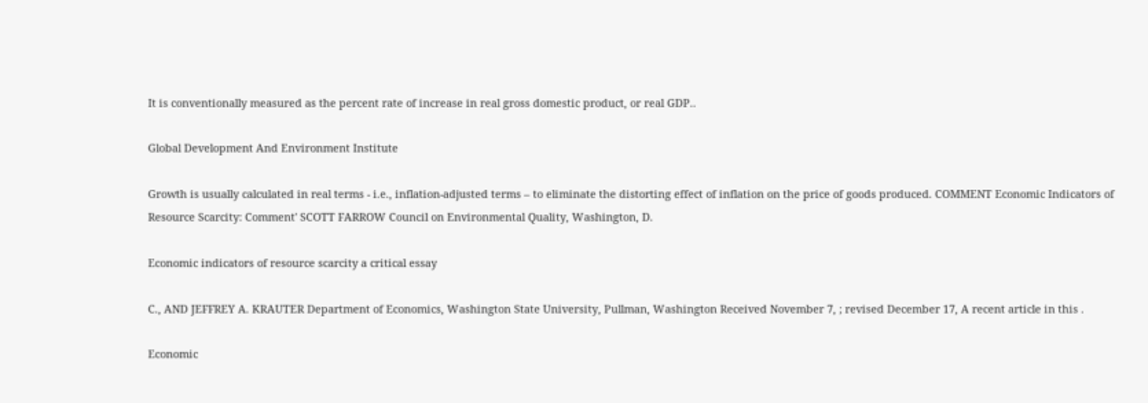It is conventionally measured as the percent rate of increase in real gross domestic product, or real GDP..

Global Development And Environment Institute

Growth is usually calculated in real terms - i.e., inflation-adjusted terms – to eliminate the distorting effect of inflation on the price of goods produced. COMMENT Economic Indicators of Resource Scarcity: Comment' SCOTT FARROW Council on Environmental Quality, Washington, D.

Economic indicators of resource scarcity a critical essay

C., AND JEFFREY A. KRAUTER Department of Economics, Washington State University, Pullman, Washington Received November 7, ; revised December 17, A recent article in this .

Economic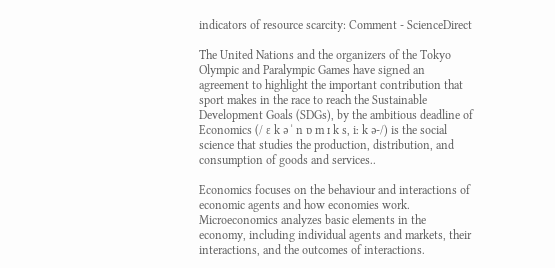indicators of resource scarcity: Comment - ScienceDirect

The United Nations and the organizers of the Tokyo Olympic and Paralympic Games have signed an agreement to highlight the important contribution that sport makes in the race to reach the Sustainable Development Goals (SDGs), by the ambitious deadline of Economics (/ ɛ k ə ˈ n ɒ m ɪ k s, iː k ə-/) is the social science that studies the production, distribution, and consumption of goods and services..

Economics focuses on the behaviour and interactions of economic agents and how economies work. Microeconomics analyzes basic elements in the economy, including individual agents and markets, their interactions, and the outcomes of interactions.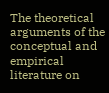The theoretical arguments of the conceptual and empirical literature on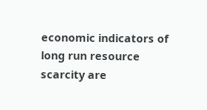economic indicators of long run resource scarcity are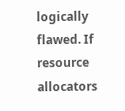logically flawed. If resource allocators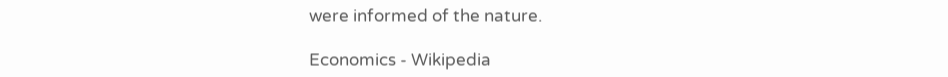were informed of the nature.

Economics - Wikipedia